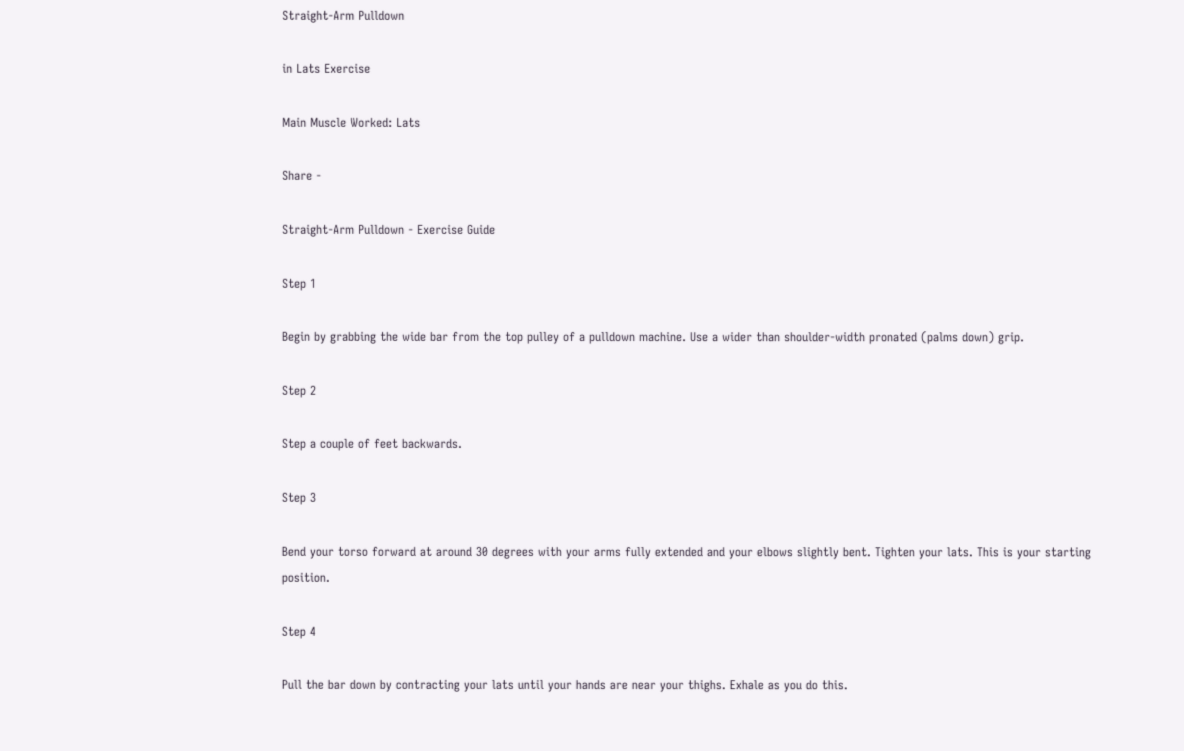Straight-Arm Pulldown

in Lats Exercise

Main Muscle Worked: Lats

Share -

Straight-Arm Pulldown - Exercise Guide

Step 1

Begin by grabbing the wide bar from the top pulley of a pulldown machine. Use a wider than shoulder-width pronated (palms down) grip.

Step 2

Step a couple of feet backwards.

Step 3

Bend your torso forward at around 30 degrees with your arms fully extended and your elbows slightly bent. Tighten your lats. This is your starting position.

Step 4

Pull the bar down by contracting your lats until your hands are near your thighs. Exhale as you do this.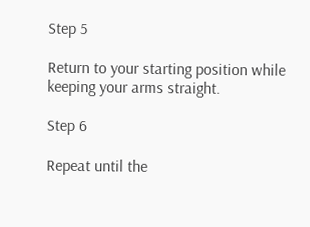Step 5

Return to your starting position while keeping your arms straight.

Step 6

Repeat until the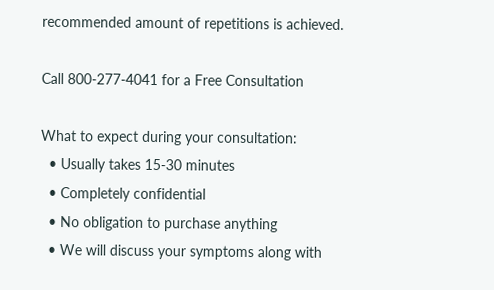recommended amount of repetitions is achieved.

Call 800-277-4041 for a Free Consultation

What to expect during your consultation:
  • Usually takes 15-30 minutes
  • Completely confidential
  • No obligation to purchase anything
  • We will discuss your symptoms along with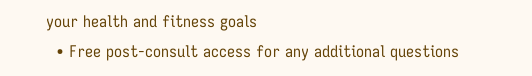your health and fitness goals
  • Free post-consult access for any additional questions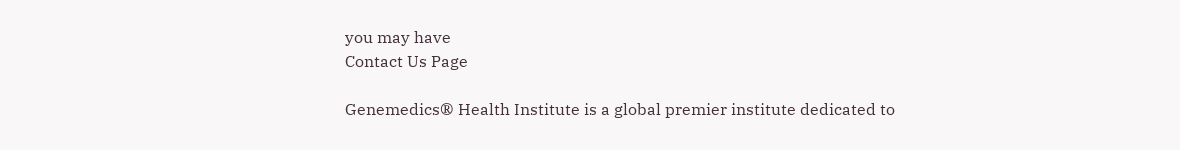you may have
Contact Us Page

Genemedics® Health Institute is a global premier institute dedicated to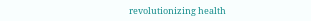revolutionizing health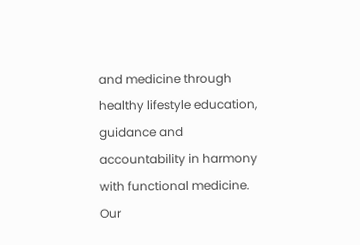and medicine through healthy lifestyle education, guidance and accountability in harmony with functional medicine. Our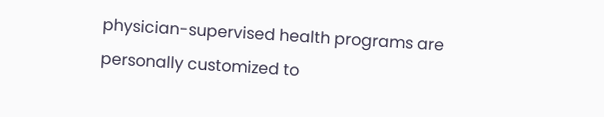physician-supervised health programs are personally customized to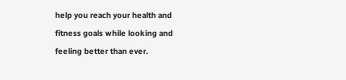help you reach your health and fitness goals while looking and feeling better than ever.